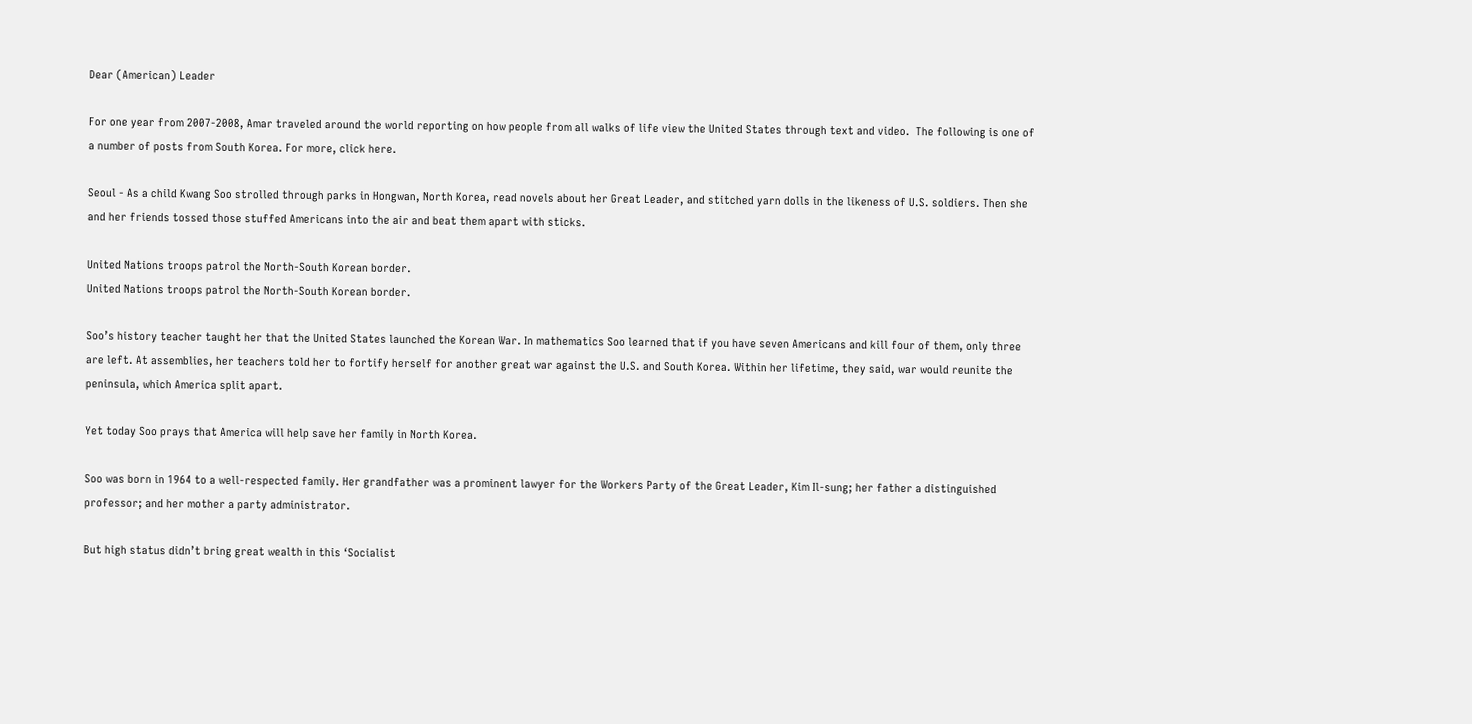Dear (American) Leader

For one year from 2007-2008, Amar traveled around the world reporting on how people from all walks of life view the United States through text and video.  The following is one of a number of posts from South Korea. For more, click here.

Seoul - As a child Kwang Soo strolled through parks in Hongwan, North Korea, read novels about her Great Leader, and stitched yarn dolls in the likeness of U.S. soldiers. Then she and her friends tossed those stuffed Americans into the air and beat them apart with sticks.

United Nations troops patrol the North-South Korean border.
United Nations troops patrol the North-South Korean border.

Soo’s history teacher taught her that the United States launched the Korean War. In mathematics Soo learned that if you have seven Americans and kill four of them, only three are left. At assemblies, her teachers told her to fortify herself for another great war against the U.S. and South Korea. Within her lifetime, they said, war would reunite the peninsula, which America split apart.

Yet today Soo prays that America will help save her family in North Korea.

Soo was born in 1964 to a well-respected family. Her grandfather was a prominent lawyer for the Workers Party of the Great Leader, Kim Il-sung; her father a distinguished professor; and her mother a party administrator.

But high status didn’t bring great wealth in this ‘Socialist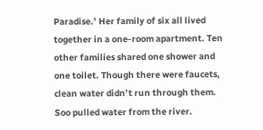Paradise.’ Her family of six all lived together in a one-room apartment. Ten other families shared one shower and one toilet. Though there were faucets, clean water didn’t run through them. Soo pulled water from the river.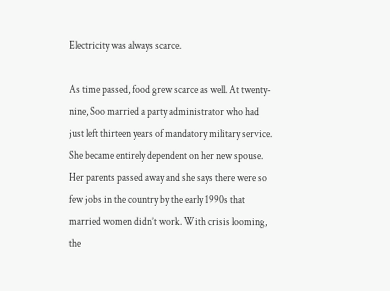Electricity was always scarce.

As time passed, food grew scarce as well. At twenty-nine, Soo married a party administrator who had just left thirteen years of mandatory military service. She became entirely dependent on her new spouse. Her parents passed away and she says there were so few jobs in the country by the early 1990s that married women didn’t work. With crisis looming, the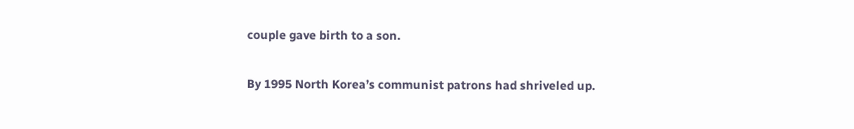couple gave birth to a son.

By 1995 North Korea’s communist patrons had shriveled up.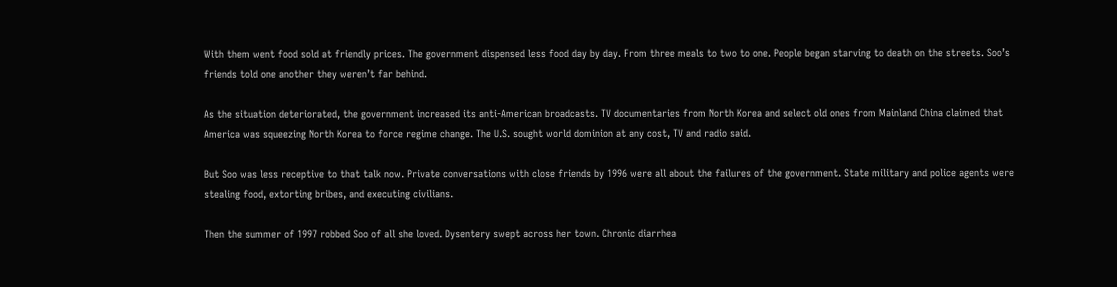With them went food sold at friendly prices. The government dispensed less food day by day. From three meals to two to one. People began starving to death on the streets. Soo’s friends told one another they weren’t far behind.

As the situation deteriorated, the government increased its anti-American broadcasts. TV documentaries from North Korea and select old ones from Mainland China claimed that America was squeezing North Korea to force regime change. The U.S. sought world dominion at any cost, TV and radio said.

But Soo was less receptive to that talk now. Private conversations with close friends by 1996 were all about the failures of the government. State military and police agents were stealing food, extorting bribes, and executing civilians.

Then the summer of 1997 robbed Soo of all she loved. Dysentery swept across her town. Chronic diarrhea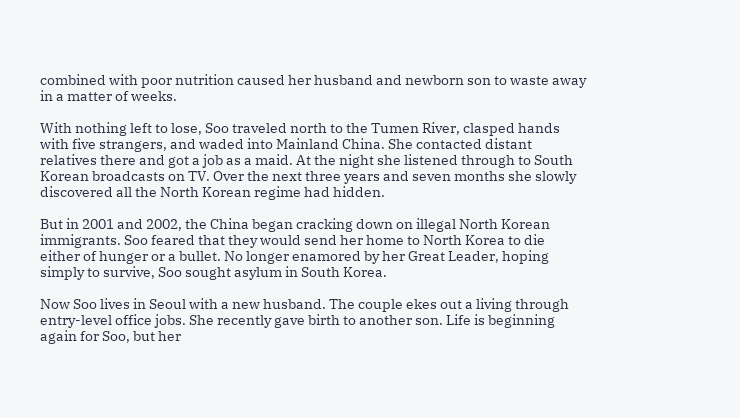combined with poor nutrition caused her husband and newborn son to waste away in a matter of weeks.

With nothing left to lose, Soo traveled north to the Tumen River, clasped hands with five strangers, and waded into Mainland China. She contacted distant relatives there and got a job as a maid. At the night she listened through to South Korean broadcasts on TV. Over the next three years and seven months she slowly discovered all the North Korean regime had hidden.

But in 2001 and 2002, the China began cracking down on illegal North Korean immigrants. Soo feared that they would send her home to North Korea to die either of hunger or a bullet. No longer enamored by her Great Leader, hoping simply to survive, Soo sought asylum in South Korea.

Now Soo lives in Seoul with a new husband. The couple ekes out a living through entry-level office jobs. She recently gave birth to another son. Life is beginning again for Soo, but her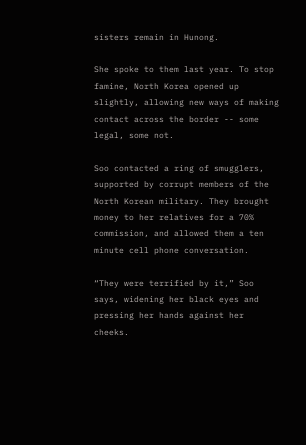sisters remain in Hunong.

She spoke to them last year. To stop famine, North Korea opened up slightly, allowing new ways of making contact across the border -- some legal, some not.

Soo contacted a ring of smugglers, supported by corrupt members of the North Korean military. They brought money to her relatives for a 70% commission, and allowed them a ten minute cell phone conversation.

“They were terrified by it,” Soo says, widening her black eyes and pressing her hands against her cheeks.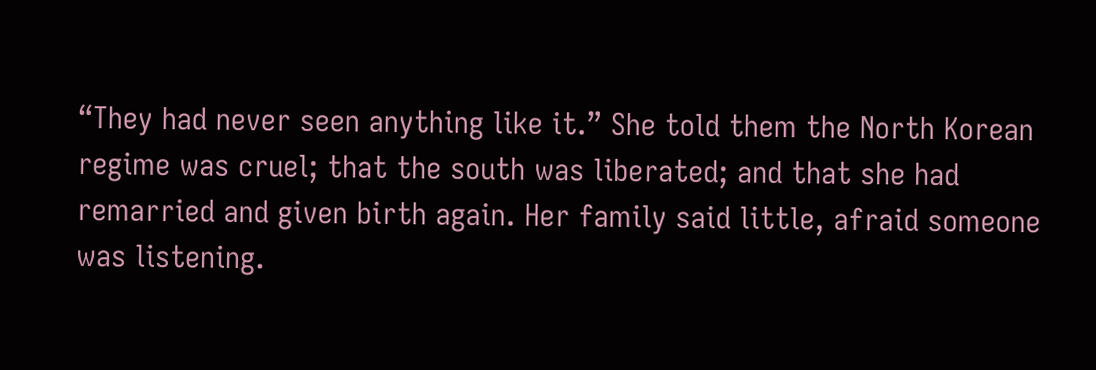“They had never seen anything like it.” She told them the North Korean regime was cruel; that the south was liberated; and that she had remarried and given birth again. Her family said little, afraid someone was listening.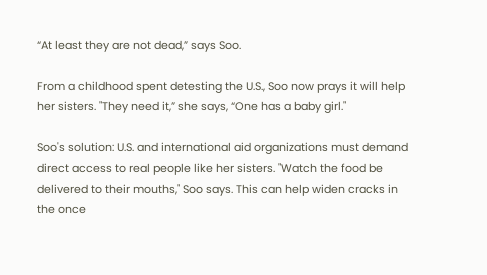“At least they are not dead,” says Soo.

From a childhood spent detesting the U.S., Soo now prays it will help her sisters. "They need it,” she says, “One has a baby girl."

Soo's solution: U.S. and international aid organizations must demand direct access to real people like her sisters. "Watch the food be delivered to their mouths," Soo says. This can help widen cracks in the once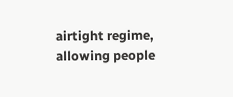airtight regime, allowing people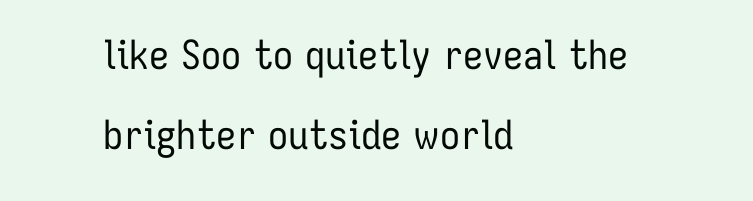like Soo to quietly reveal the brighter outside world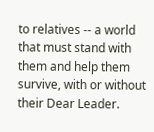to relatives -- a world that must stand with them and help them survive, with or without their Dear Leader.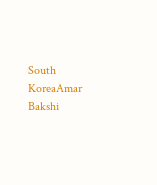South KoreaAmar Bakshi